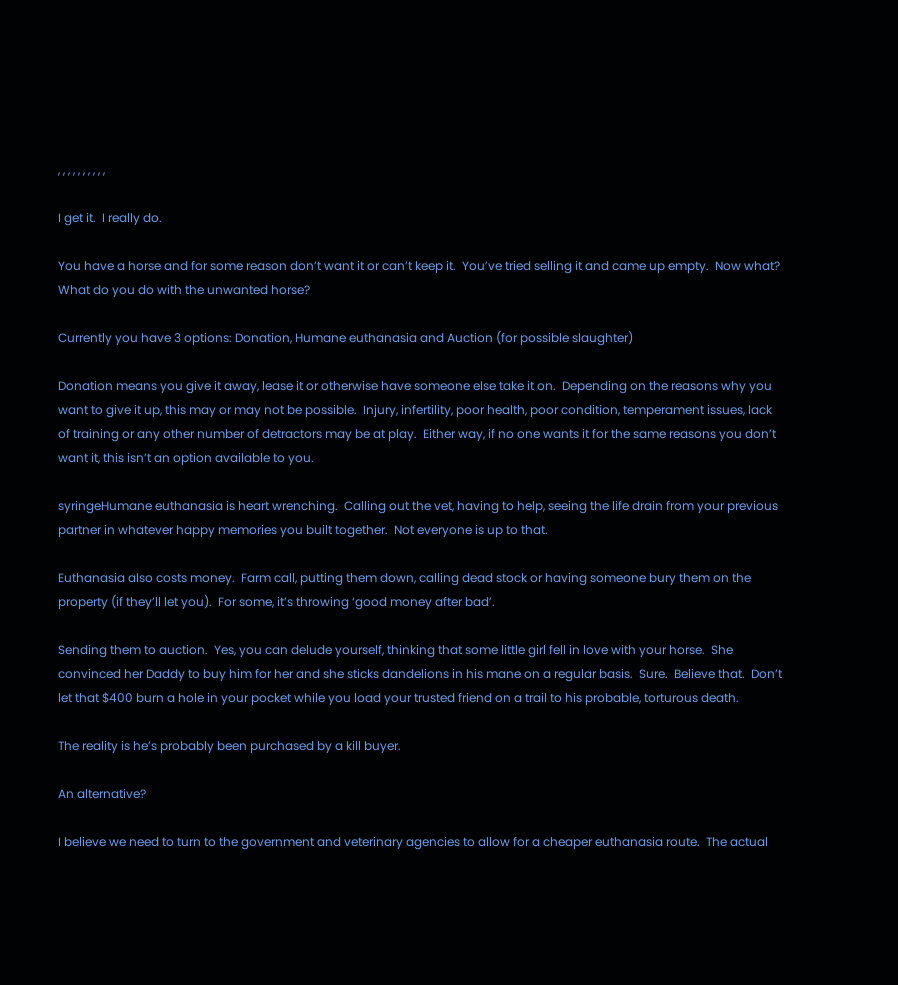, , , , , , , , , ,

I get it.  I really do.

You have a horse and for some reason don’t want it or can’t keep it.  You’ve tried selling it and came up empty.  Now what?  What do you do with the unwanted horse?

Currently you have 3 options: Donation, Humane euthanasia and Auction (for possible slaughter)

Donation means you give it away, lease it or otherwise have someone else take it on.  Depending on the reasons why you want to give it up, this may or may not be possible.  Injury, infertility, poor health, poor condition, temperament issues, lack of training or any other number of detractors may be at play.  Either way, if no one wants it for the same reasons you don’t want it, this isn’t an option available to you.

syringeHumane euthanasia is heart wrenching.  Calling out the vet, having to help, seeing the life drain from your previous partner in whatever happy memories you built together.  Not everyone is up to that.

Euthanasia also costs money.  Farm call, putting them down, calling dead stock or having someone bury them on the property (if they’ll let you).  For some, it’s throwing ‘good money after bad’.

Sending them to auction.  Yes, you can delude yourself, thinking that some little girl fell in love with your horse.  She convinced her Daddy to buy him for her and she sticks dandelions in his mane on a regular basis.  Sure.  Believe that.  Don’t let that $400 burn a hole in your pocket while you load your trusted friend on a trail to his probable, torturous death.

The reality is he’s probably been purchased by a kill buyer.

An alternative?

I believe we need to turn to the government and veterinary agencies to allow for a cheaper euthanasia route.  The actual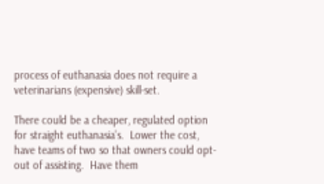process of euthanasia does not require a veterinarians (expensive) skill-set.

There could be a cheaper, regulated option for straight euthanasia’s.  Lower the cost, have teams of two so that owners could opt-out of assisting.  Have them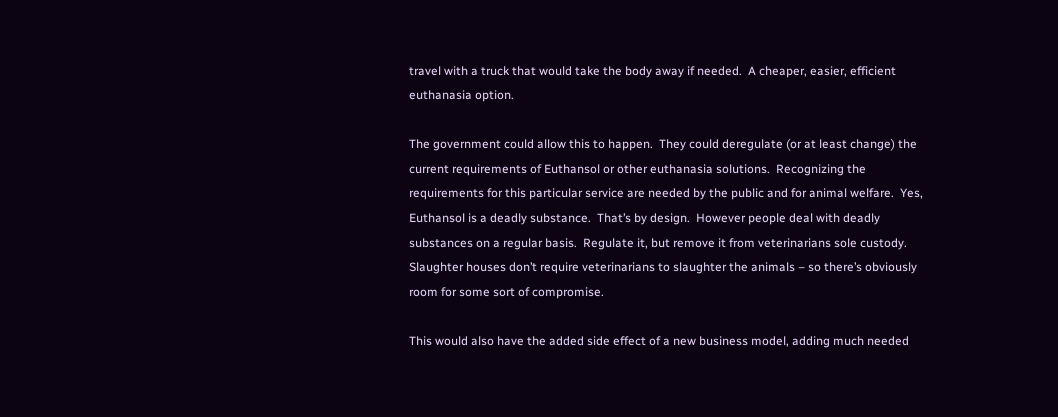travel with a truck that would take the body away if needed.  A cheaper, easier, efficient euthanasia option.

The government could allow this to happen.  They could deregulate (or at least change) the current requirements of Euthansol or other euthanasia solutions.  Recognizing the requirements for this particular service are needed by the public and for animal welfare.  Yes, Euthansol is a deadly substance.  That’s by design.  However people deal with deadly substances on a regular basis.  Regulate it, but remove it from veterinarians sole custody.  Slaughter houses don’t require veterinarians to slaughter the animals – so there’s obviously room for some sort of compromise.

This would also have the added side effect of a new business model, adding much needed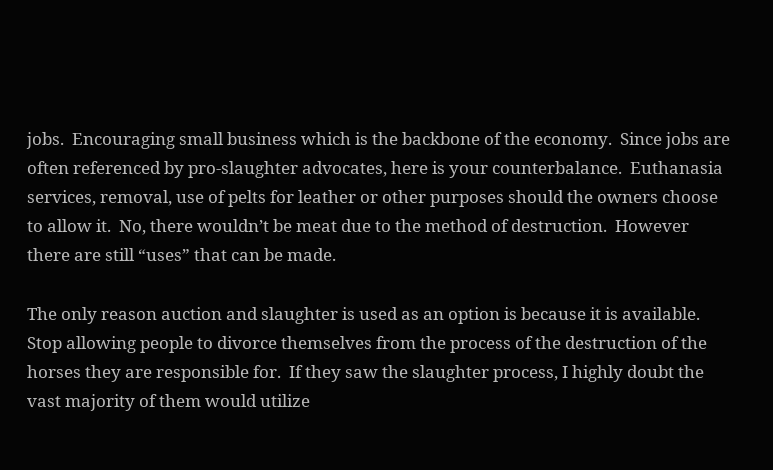jobs.  Encouraging small business which is the backbone of the economy.  Since jobs are often referenced by pro-slaughter advocates, here is your counterbalance.  Euthanasia services, removal, use of pelts for leather or other purposes should the owners choose to allow it.  No, there wouldn’t be meat due to the method of destruction.  However there are still “uses” that can be made.

The only reason auction and slaughter is used as an option is because it is available.  Stop allowing people to divorce themselves from the process of the destruction of the horses they are responsible for.  If they saw the slaughter process, I highly doubt the vast majority of them would utilize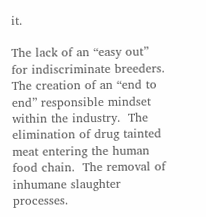it.

The lack of an “easy out” for indiscriminate breeders.  The creation of an “end to end” responsible mindset within the industry.  The elimination of drug tainted meat entering the human food chain.  The removal of inhumane slaughter processes.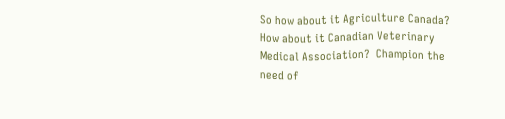So how about it Agriculture Canada?  How about it Canadian Veterinary Medical Association?  Champion the need of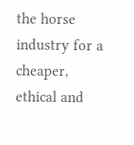the horse industry for a cheaper, ethical and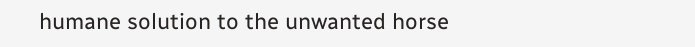humane solution to the unwanted horse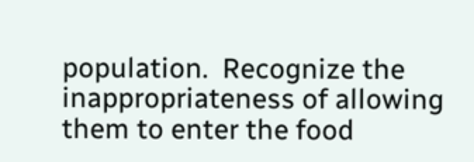population.  Recognize the inappropriateness of allowing them to enter the food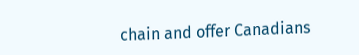chain and offer Canadians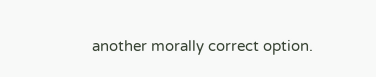another morally correct option.